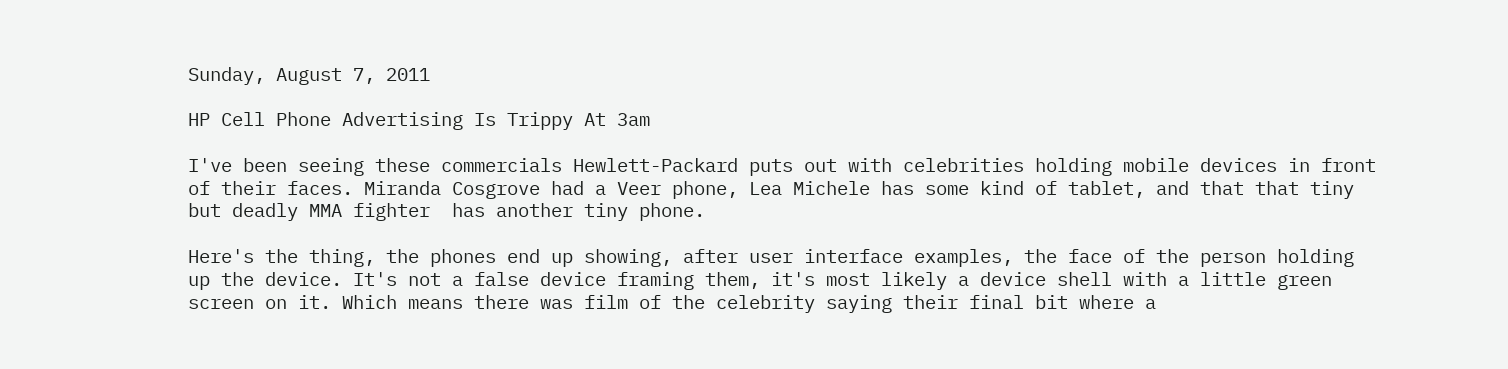Sunday, August 7, 2011

HP Cell Phone Advertising Is Trippy At 3am

I've been seeing these commercials Hewlett-Packard puts out with celebrities holding mobile devices in front of their faces. Miranda Cosgrove had a Veer phone, Lea Michele has some kind of tablet, and that that tiny but deadly MMA fighter  has another tiny phone.

Here's the thing, the phones end up showing, after user interface examples, the face of the person holding up the device. It's not a false device framing them, it's most likely a device shell with a little green screen on it. Which means there was film of the celebrity saying their final bit where a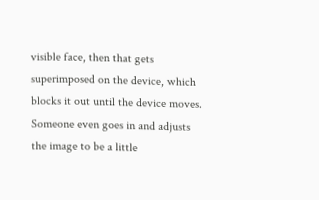visible face, then that gets superimposed on the device, which blocks it out until the device moves. Someone even goes in and adjusts the image to be a little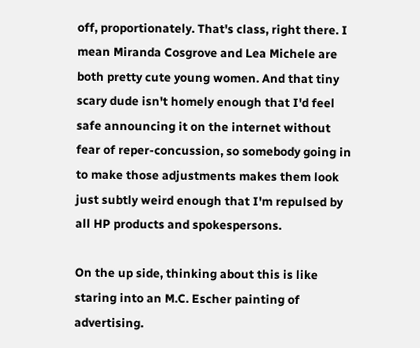off, proportionately. That's class, right there. I mean Miranda Cosgrove and Lea Michele are both pretty cute young women. And that tiny scary dude isn't homely enough that I'd feel safe announcing it on the internet without fear of reper-concussion, so somebody going in to make those adjustments makes them look just subtly weird enough that I'm repulsed by all HP products and spokespersons.

On the up side, thinking about this is like staring into an M.C. Escher painting of advertising.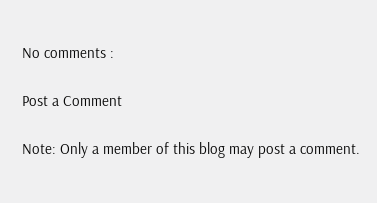No comments :

Post a Comment

Note: Only a member of this blog may post a comment.